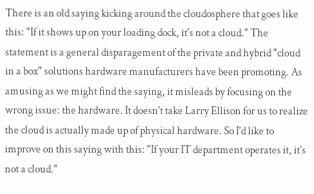There is an old saying kicking around the cloudosphere that goes like this: "If it shows up on your loading dock, it's not a cloud." The statement is a general disparagement of the private and hybrid "cloud in a box" solutions hardware manufacturers have been promoting. As amusing as we might find the saying, it misleads by focusing on the wrong issue: the hardware. It doesn't take Larry Ellison for us to realize the cloud is actually made up of physical hardware. So I'd like to improve on this saying with this: "If your IT department operates it, it's not a cloud."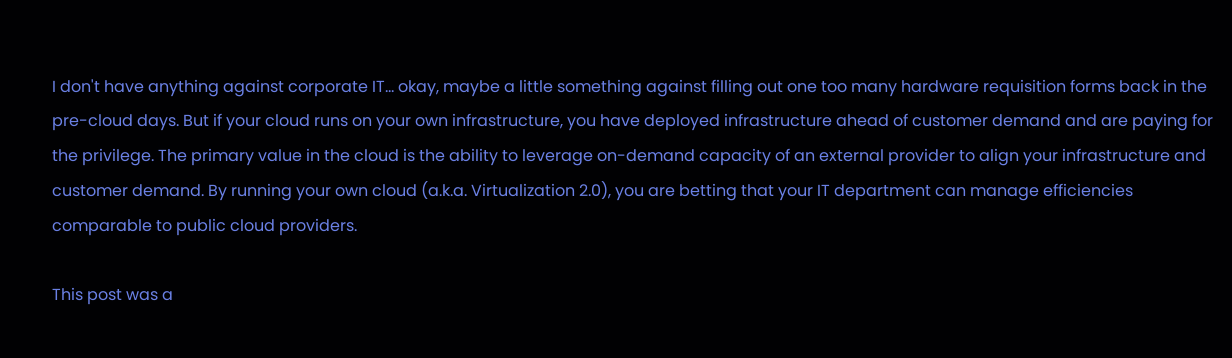I don't have anything against corporate IT... okay, maybe a little something against filling out one too many hardware requisition forms back in the pre-cloud days. But if your cloud runs on your own infrastructure, you have deployed infrastructure ahead of customer demand and are paying for the privilege. The primary value in the cloud is the ability to leverage on-demand capacity of an external provider to align your infrastructure and customer demand. By running your own cloud (a.k.a. Virtualization 2.0), you are betting that your IT department can manage efficiencies comparable to public cloud providers.

This post was a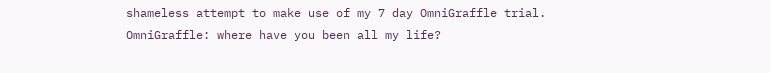shameless attempt to make use of my 7 day OmniGraffle trial. OmniGraffle: where have you been all my life?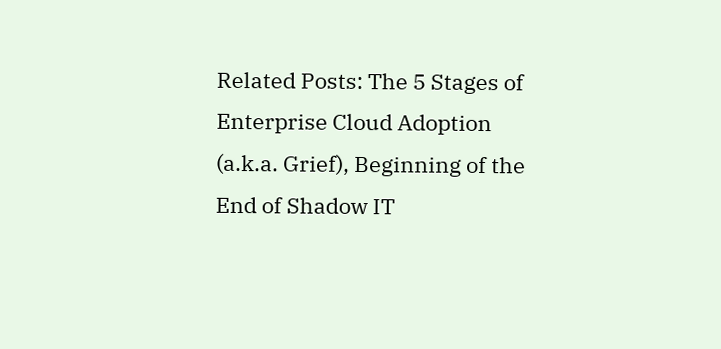Related Posts: The 5 Stages of Enterprise Cloud Adoption (a.k.a. Grief), Beginning of the End of Shadow IT